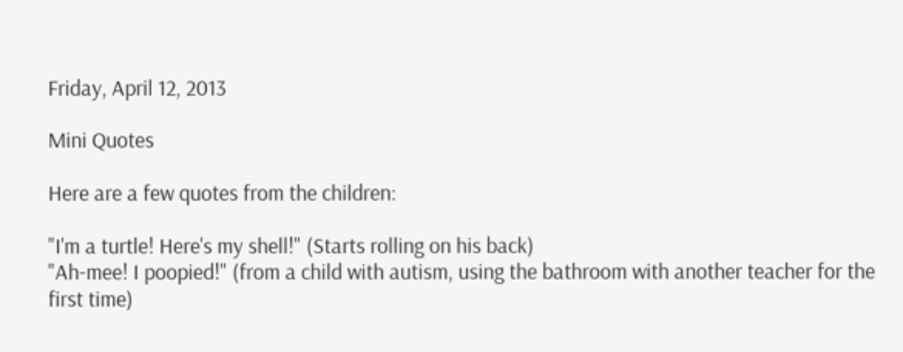Friday, April 12, 2013

Mini Quotes

Here are a few quotes from the children:

"I'm a turtle! Here's my shell!" (Starts rolling on his back)
"Ah-mee! I poopied!" (from a child with autism, using the bathroom with another teacher for the first time)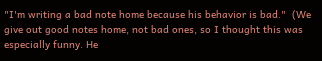"I'm writing a bad note home because his behavior is bad."  (We give out good notes home, not bad ones, so I thought this was especially funny. He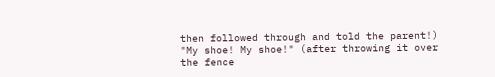then followed through and told the parent!)
"My shoe! My shoe!" (after throwing it over the fence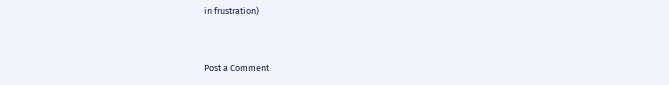in frustration)


Post a Comment